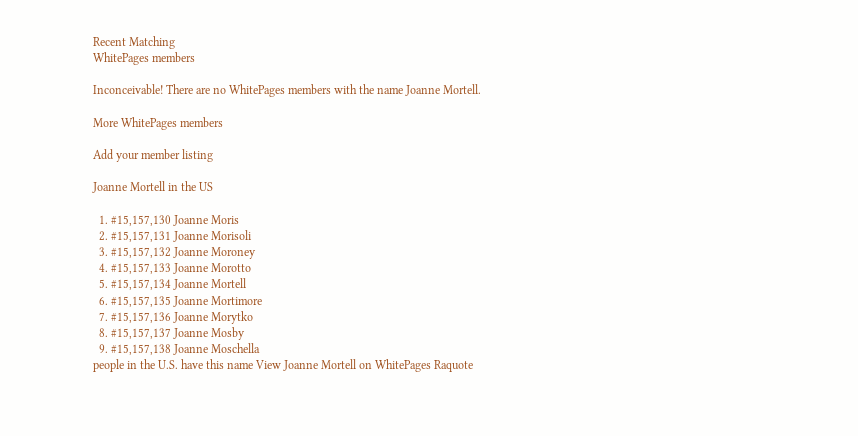Recent Matching
WhitePages members

Inconceivable! There are no WhitePages members with the name Joanne Mortell.

More WhitePages members

Add your member listing

Joanne Mortell in the US

  1. #15,157,130 Joanne Moris
  2. #15,157,131 Joanne Morisoli
  3. #15,157,132 Joanne Moroney
  4. #15,157,133 Joanne Morotto
  5. #15,157,134 Joanne Mortell
  6. #15,157,135 Joanne Mortimore
  7. #15,157,136 Joanne Morytko
  8. #15,157,137 Joanne Mosby
  9. #15,157,138 Joanne Moschella
people in the U.S. have this name View Joanne Mortell on WhitePages Raquote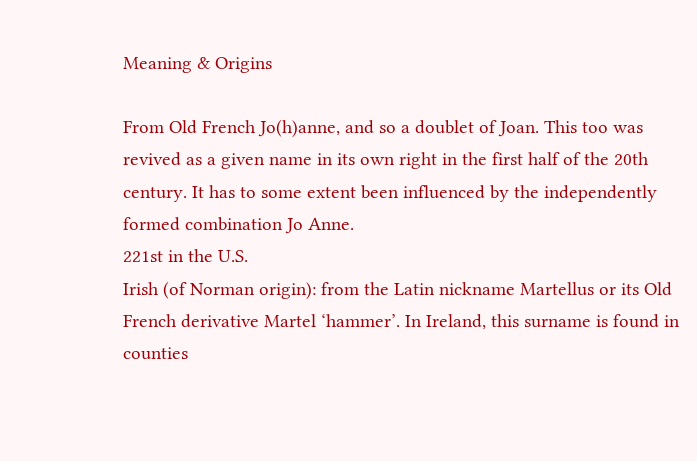Meaning & Origins

From Old French Jo(h)anne, and so a doublet of Joan. This too was revived as a given name in its own right in the first half of the 20th century. It has to some extent been influenced by the independently formed combination Jo Anne.
221st in the U.S.
Irish (of Norman origin): from the Latin nickname Martellus or its Old French derivative Martel ‘hammer’. In Ireland, this surname is found in counties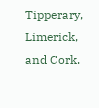Tipperary, Limerick, and Cork.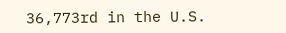36,773rd in the U.S.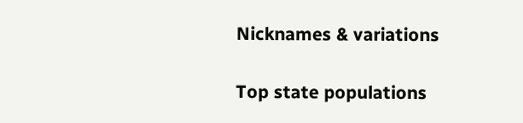Nicknames & variations

Top state populations